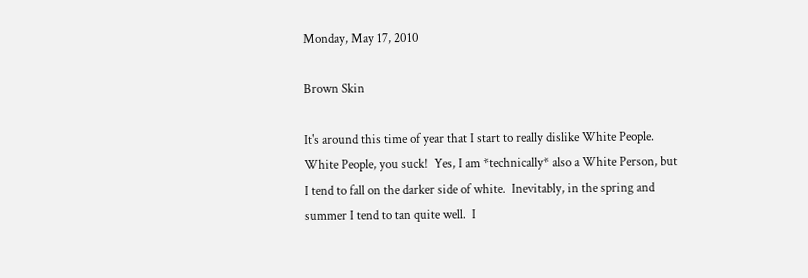Monday, May 17, 2010

Brown Skin

It's around this time of year that I start to really dislike White People.  White People, you suck!  Yes, I am *technically* also a White Person, but I tend to fall on the darker side of white.  Inevitably, in the spring and summer I tend to tan quite well.  I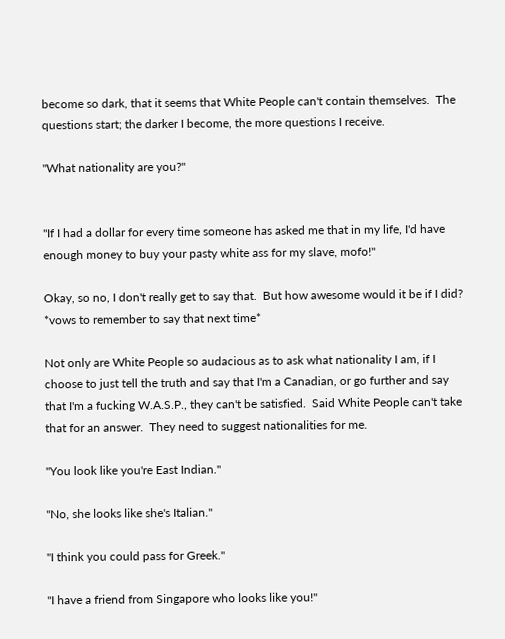become so dark, that it seems that White People can't contain themselves.  The questions start; the darker I become, the more questions I receive.

"What nationality are you?"


"If I had a dollar for every time someone has asked me that in my life, I'd have enough money to buy your pasty white ass for my slave, mofo!"

Okay, so no, I don't really get to say that.  But how awesome would it be if I did?  *vows to remember to say that next time*

Not only are White People so audacious as to ask what nationality I am, if I choose to just tell the truth and say that I'm a Canadian, or go further and say that I'm a fucking W.A.S.P., they can't be satisfied.  Said White People can't take that for an answer.  They need to suggest nationalities for me.

"You look like you're East Indian."

"No, she looks like she's Italian."

"I think you could pass for Greek."

"I have a friend from Singapore who looks like you!"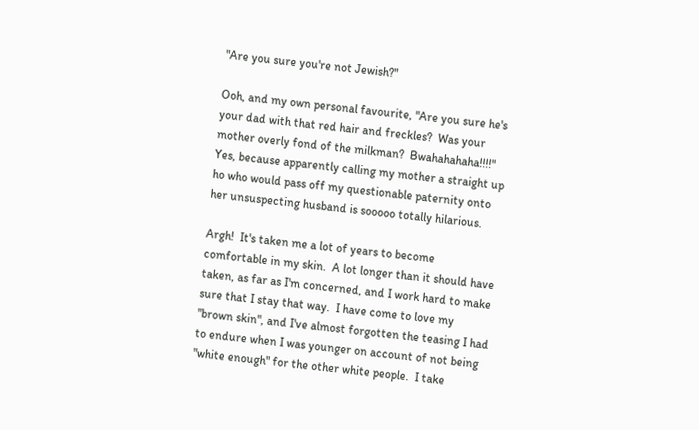"Are you sure you're not Jewish?"

Ooh, and my own personal favourite, "Are you sure he's your dad with that red hair and freckles?  Was your mother overly fond of the milkman?  Bwahahahaha!!!!"  Yes, because apparently calling my mother a straight up ho who would pass off my questionable paternity onto her unsuspecting husband is sooooo totally hilarious.

Argh!  It's taken me a lot of years to become comfortable in my skin.  A lot longer than it should have taken, as far as I'm concerned, and I work hard to make sure that I stay that way.  I have come to love my "brown skin", and I've almost forgotten the teasing I had to endure when I was younger on account of not being "white enough" for the other white people.  I take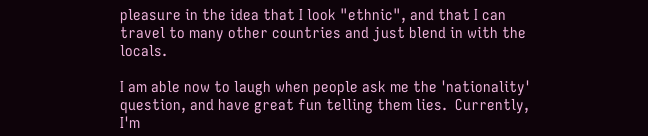pleasure in the idea that I look "ethnic", and that I can travel to many other countries and just blend in with the locals.

I am able now to laugh when people ask me the 'nationality' question, and have great fun telling them lies.  Currently, I'm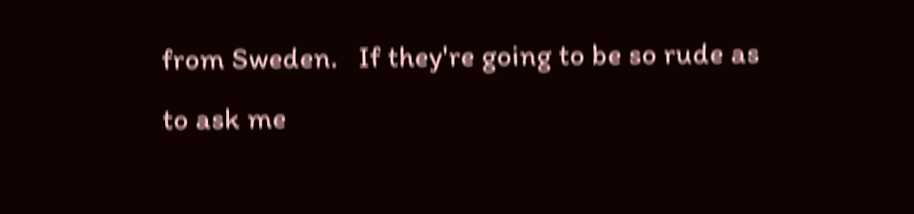from Sweden.   If they're going to be so rude as to ask me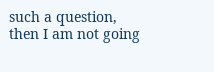such a question, then I am not going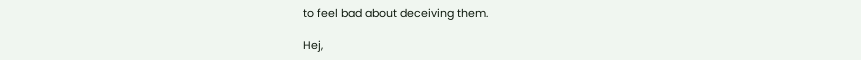to feel bad about deceiving them.

Hej,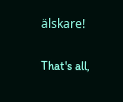älskare!

That's all,